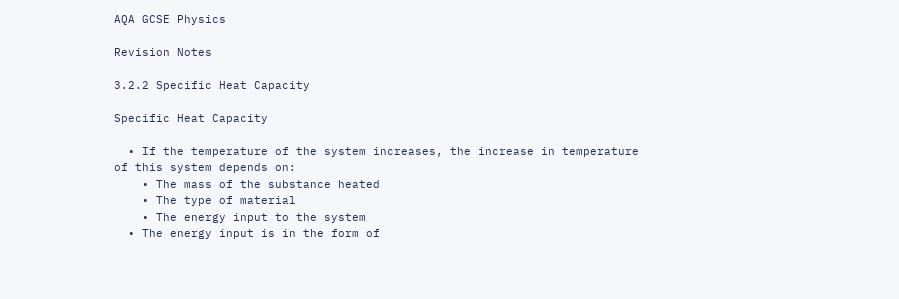AQA GCSE Physics

Revision Notes

3.2.2 Specific Heat Capacity

Specific Heat Capacity

  • If the temperature of the system increases, the increase in temperature of this system depends on:
    • The mass of the substance heated
    • The type of material
    • The energy input to the system
  • The energy input is in the form of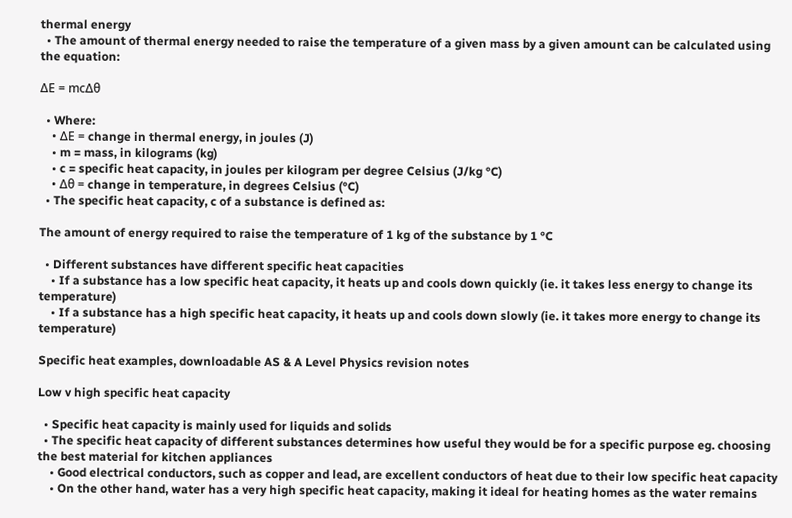thermal energy
  • The amount of thermal energy needed to raise the temperature of a given mass by a given amount can be calculated using the equation:

ΔE = mcΔθ

  • Where:
    • ΔE = change in thermal energy, in joules (J)
    • m = mass, in kilograms (kg)
    • c = specific heat capacity, in joules per kilogram per degree Celsius (J/kg °C)
    • Δθ = change in temperature, in degrees Celsius (°C)
  • The specific heat capacity, c of a substance is defined as:

The amount of energy required to raise the temperature of 1 kg of the substance by 1 °C

  • Different substances have different specific heat capacities
    • If a substance has a low specific heat capacity, it heats up and cools down quickly (ie. it takes less energy to change its temperature)
    • If a substance has a high specific heat capacity, it heats up and cools down slowly (ie. it takes more energy to change its temperature)

Specific heat examples, downloadable AS & A Level Physics revision notes

Low v high specific heat capacity

  • Specific heat capacity is mainly used for liquids and solids
  • The specific heat capacity of different substances determines how useful they would be for a specific purpose eg. choosing the best material for kitchen appliances
    • Good electrical conductors, such as copper and lead, are excellent conductors of heat due to their low specific heat capacity
    • On the other hand, water has a very high specific heat capacity, making it ideal for heating homes as the water remains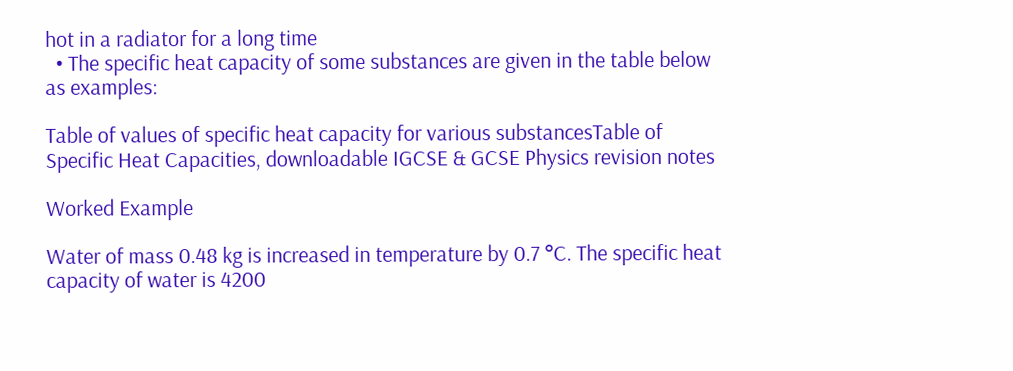hot in a radiator for a long time
  • The specific heat capacity of some substances are given in the table below as examples:

Table of values of specific heat capacity for various substancesTable of Specific Heat Capacities, downloadable IGCSE & GCSE Physics revision notes

Worked Example

Water of mass 0.48 kg is increased in temperature by 0.7 °C. The specific heat capacity of water is 4200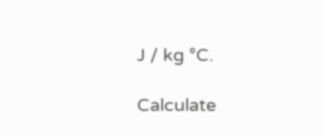J / kg °C.

Calculate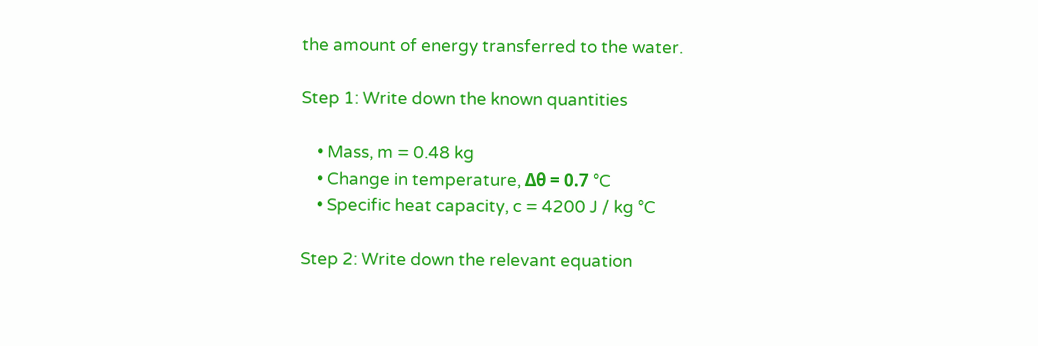the amount of energy transferred to the water.

Step 1: Write down the known quantities

    • Mass, m = 0.48 kg
    • Change in temperature, Δθ = 0.7 °C
    • Specific heat capacity, c = 4200 J / kg °C

Step 2: Write down the relevant equation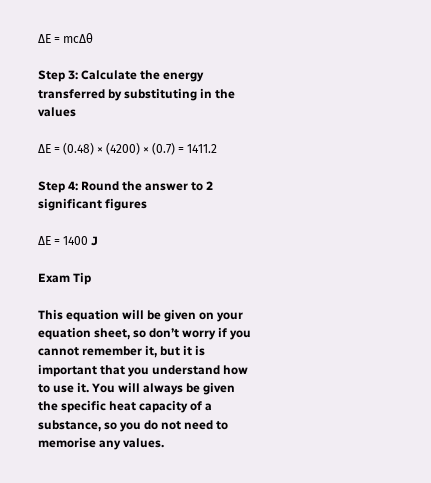ΔE = mcΔθ

Step 3: Calculate the energy transferred by substituting in the values

ΔE = (0.48) × (4200) × (0.7) = 1411.2

Step 4: Round the answer to 2 significant figures

ΔE = 1400 J

Exam Tip

This equation will be given on your equation sheet, so don’t worry if you cannot remember it, but it is important that you understand how to use it. You will always be given the specific heat capacity of a substance, so you do not need to memorise any values.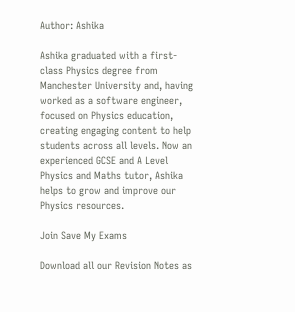Author: Ashika

Ashika graduated with a first-class Physics degree from Manchester University and, having worked as a software engineer, focused on Physics education, creating engaging content to help students across all levels. Now an experienced GCSE and A Level Physics and Maths tutor, Ashika helps to grow and improve our Physics resources.

Join Save My Exams

Download all our Revision Notes as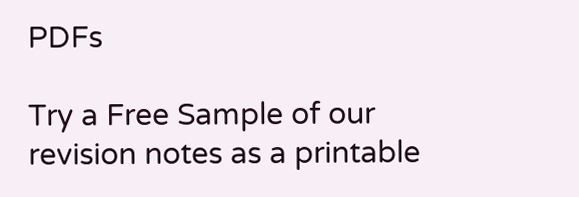PDFs

Try a Free Sample of our revision notes as a printable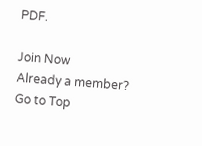PDF.

Join Now
Already a member?
Go to Top